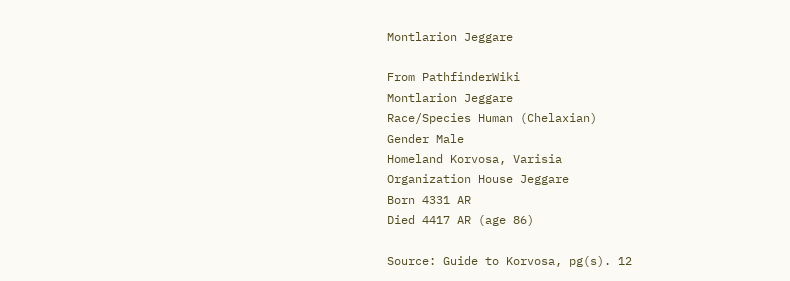Montlarion Jeggare

From PathfinderWiki
Montlarion Jeggare
Race/Species Human (Chelaxian)
Gender Male
Homeland Korvosa, Varisia
Organization House Jeggare
Born 4331 AR
Died 4417 AR (age 86)

Source: Guide to Korvosa, pg(s). 12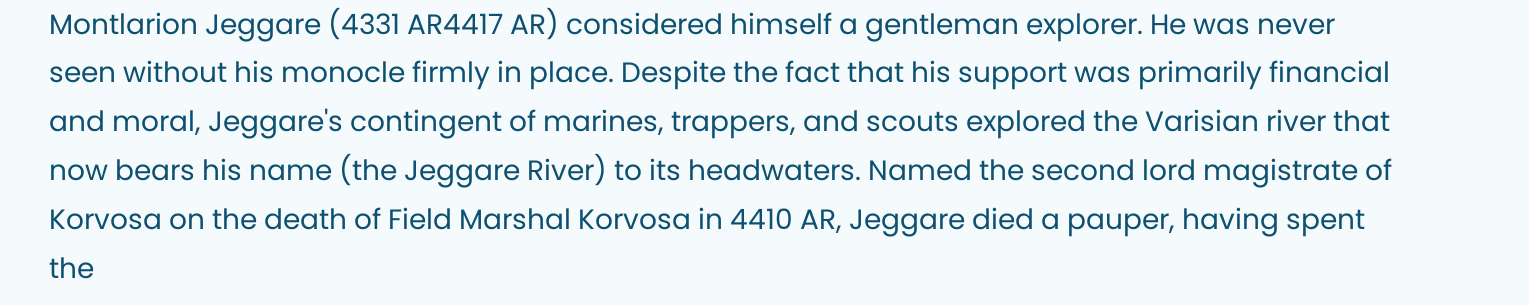Montlarion Jeggare (4331 AR4417 AR) considered himself a gentleman explorer. He was never seen without his monocle firmly in place. Despite the fact that his support was primarily financial and moral, Jeggare's contingent of marines, trappers, and scouts explored the Varisian river that now bears his name (the Jeggare River) to its headwaters. Named the second lord magistrate of Korvosa on the death of Field Marshal Korvosa in 4410 AR, Jeggare died a pauper, having spent the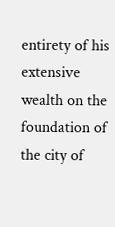entirety of his extensive wealth on the foundation of the city of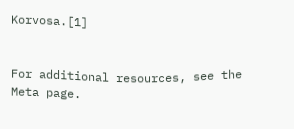Korvosa.[1]


For additional resources, see the Meta page.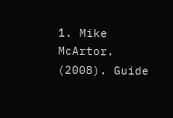1. Mike McArtor. (2008). Guide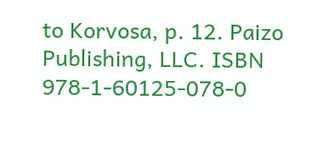to Korvosa, p. 12. Paizo Publishing, LLC. ISBN 978-1-60125-078-0